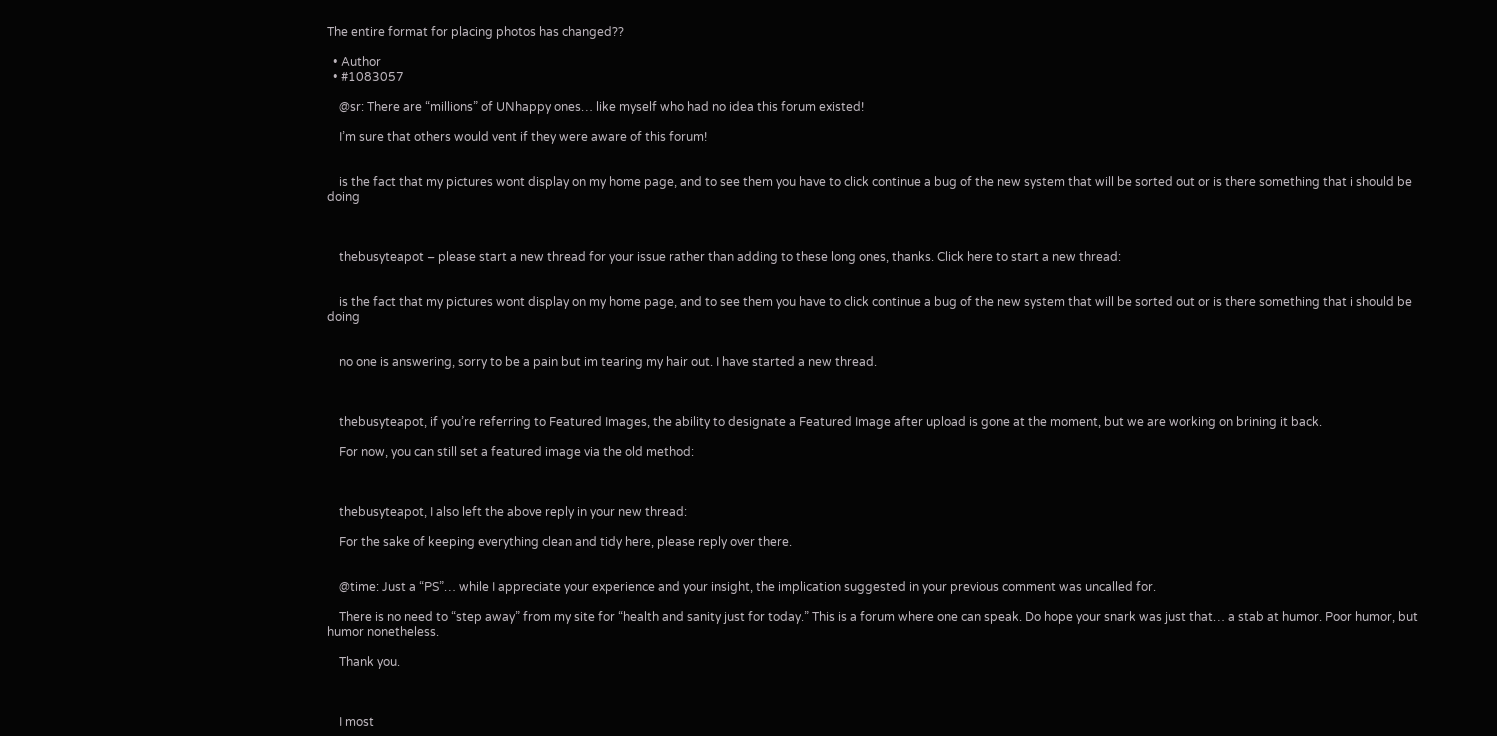The entire format for placing photos has changed??

  • Author
  • #1083057

    @sr: There are “millions” of UNhappy ones… like myself who had no idea this forum existed!

    I’m sure that others would vent if they were aware of this forum!


    is the fact that my pictures wont display on my home page, and to see them you have to click continue a bug of the new system that will be sorted out or is there something that i should be doing



    thebusyteapot – please start a new thread for your issue rather than adding to these long ones, thanks. Click here to start a new thread:


    is the fact that my pictures wont display on my home page, and to see them you have to click continue a bug of the new system that will be sorted out or is there something that i should be doing


    no one is answering, sorry to be a pain but im tearing my hair out. I have started a new thread.



    thebusyteapot, if you’re referring to Featured Images, the ability to designate a Featured Image after upload is gone at the moment, but we are working on brining it back.

    For now, you can still set a featured image via the old method:



    thebusyteapot, I also left the above reply in your new thread:

    For the sake of keeping everything clean and tidy here, please reply over there.


    @time: Just a “PS”… while I appreciate your experience and your insight, the implication suggested in your previous comment was uncalled for.

    There is no need to “step away” from my site for “health and sanity just for today.” This is a forum where one can speak. Do hope your snark was just that… a stab at humor. Poor humor, but humor nonetheless.

    Thank you.



    I most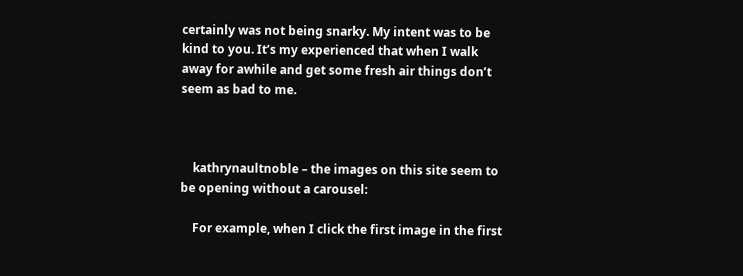certainly was not being snarky. My intent was to be kind to you. It’s my experienced that when I walk away for awhile and get some fresh air things don’t seem as bad to me.



    kathrynaultnoble – the images on this site seem to be opening without a carousel:

    For example, when I click the first image in the first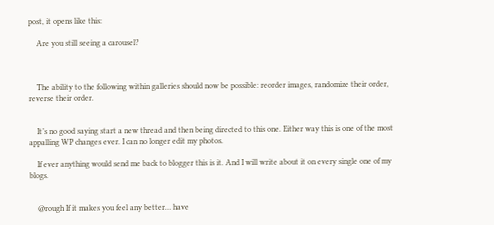post, it opens like this:

    Are you still seeing a carousel?



    The ability to the following within galleries should now be possible: reorder images, randomize their order, reverse their order.


    It’s no good saying start a new thread and then being directed to this one. Either way this is one of the most appalling WP changes ever. I can no longer edit my photos.

    If ever anything would send me back to blogger this is it. And I will write about it on every single one of my blogs.


    @rough If it makes you feel any better… have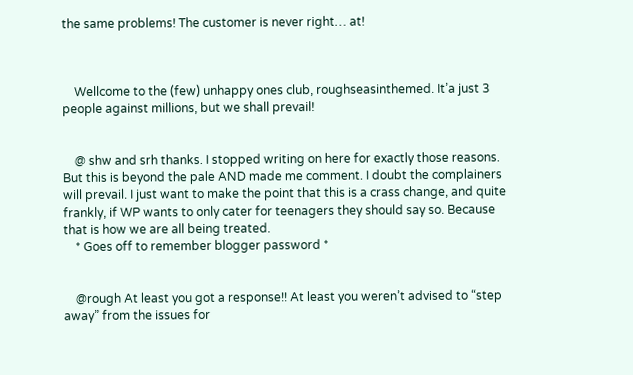the same problems! The customer is never right… at!



    Wellcome to the (few) unhappy ones club, roughseasinthemed. It’a just 3 people against millions, but we shall prevail!


    @ shw and srh thanks. I stopped writing on here for exactly those reasons. But this is beyond the pale AND made me comment. I doubt the complainers will prevail. I just want to make the point that this is a crass change, and quite frankly, if WP wants to only cater for teenagers they should say so. Because that is how we are all being treated.
    * Goes off to remember blogger password *


    @rough At least you got a response!! At least you weren’t advised to “step away” from the issues for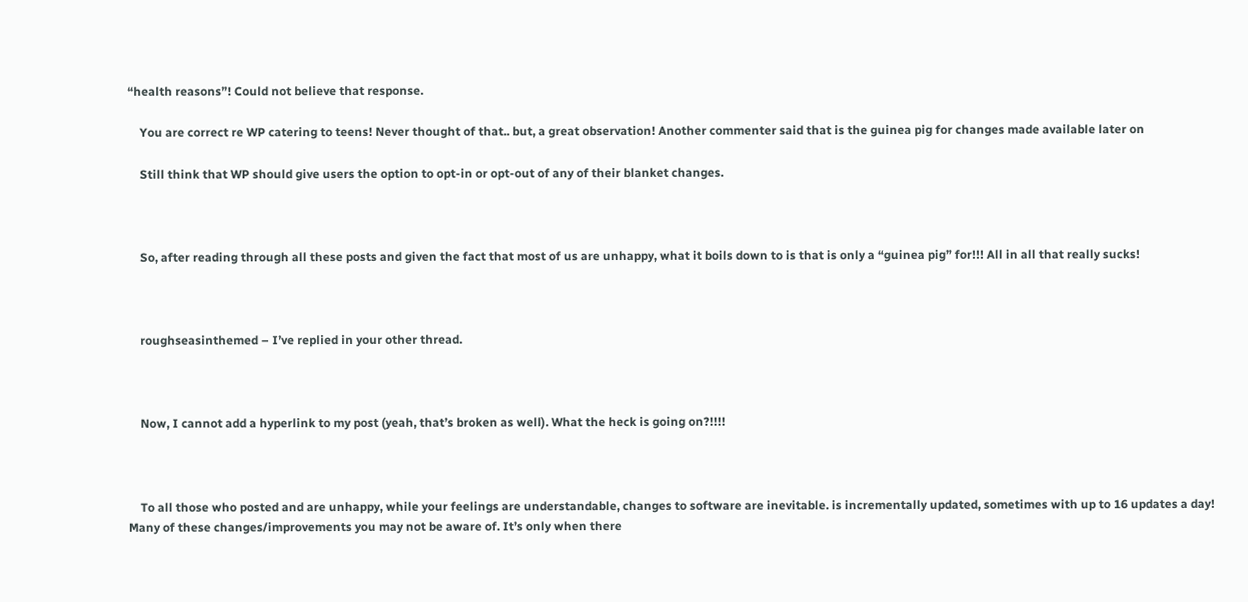“health reasons”! Could not believe that response.

    You are correct re WP catering to teens! Never thought of that.. but, a great observation! Another commenter said that is the guinea pig for changes made available later on

    Still think that WP should give users the option to opt-in or opt-out of any of their blanket changes.



    So, after reading through all these posts and given the fact that most of us are unhappy, what it boils down to is that is only a “guinea pig” for!!! All in all that really sucks!



    roughseasinthemed – I’ve replied in your other thread.



    Now, I cannot add a hyperlink to my post (yeah, that’s broken as well). What the heck is going on?!!!!



    To all those who posted and are unhappy, while your feelings are understandable, changes to software are inevitable. is incrementally updated, sometimes with up to 16 updates a day! Many of these changes/improvements you may not be aware of. It’s only when there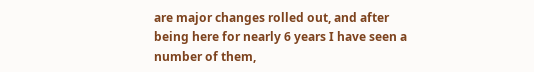are major changes rolled out, and after being here for nearly 6 years I have seen a number of them,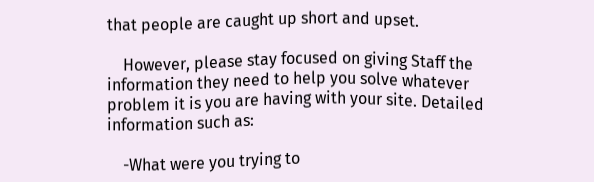that people are caught up short and upset.

    However, please stay focused on giving Staff the information they need to help you solve whatever problem it is you are having with your site. Detailed information such as:

    -What were you trying to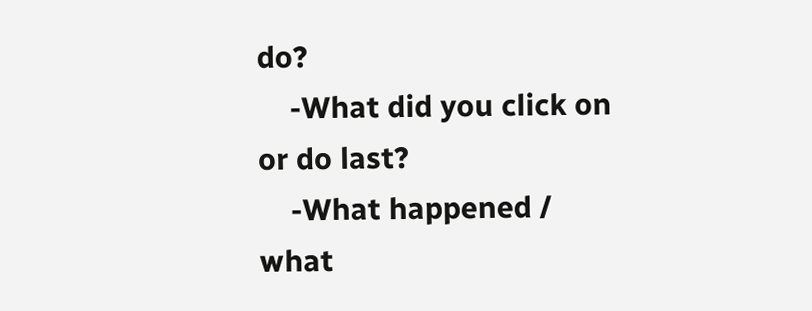do?
    -What did you click on or do last?
    -What happened / what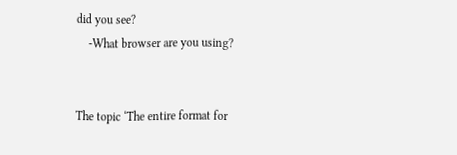did you see?
    -What browser are you using?


The topic ‘The entire format for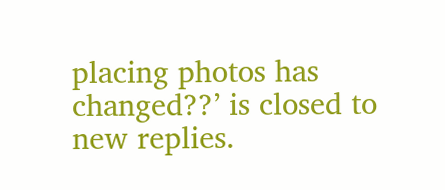placing photos has changed??’ is closed to new replies.